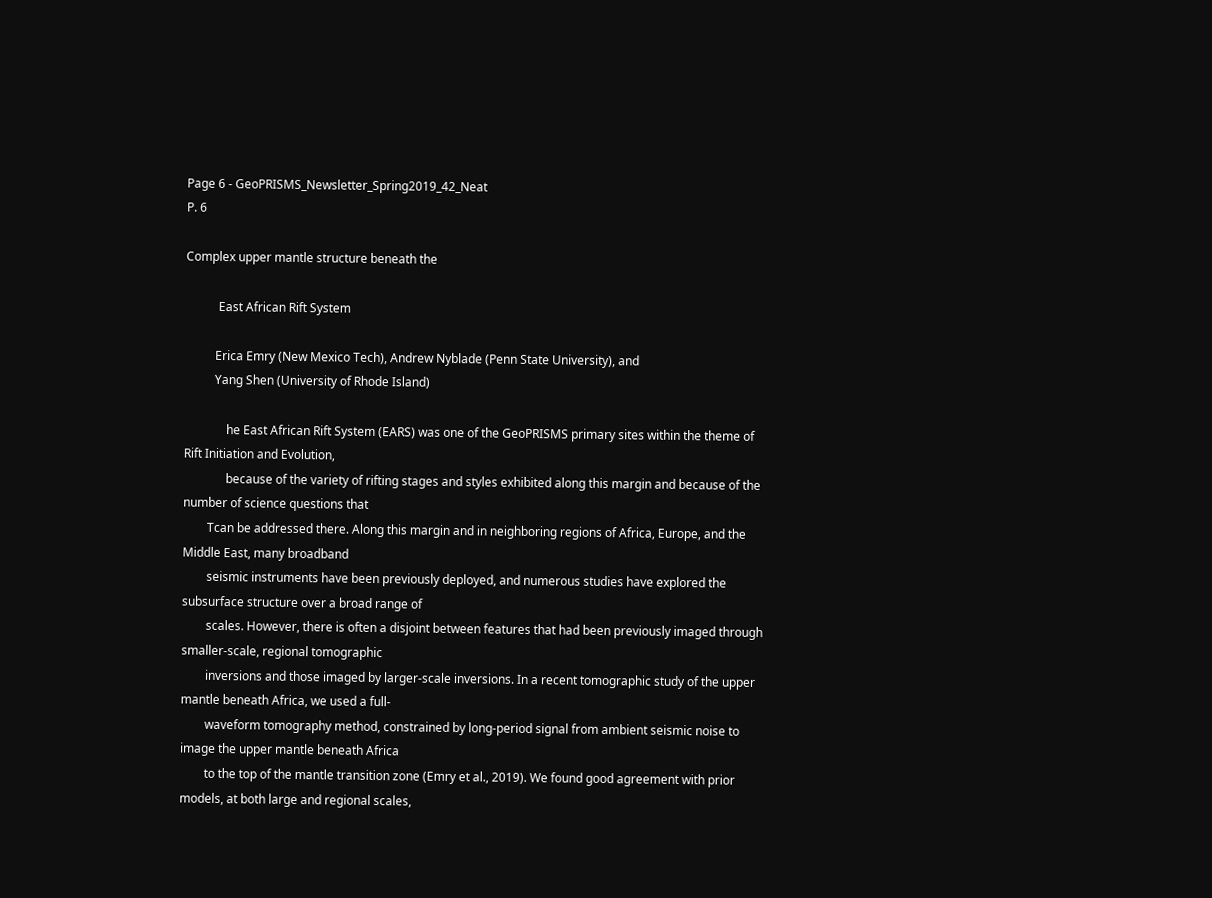Page 6 - GeoPRISMS_Newsletter_Spring2019_42_Neat
P. 6

Complex upper mantle structure beneath the

           East African Rift System

          Erica Emry (New Mexico Tech), Andrew Nyblade (Penn State University), and
          Yang Shen (University of Rhode Island)

              he East African Rift System (EARS) was one of the GeoPRISMS primary sites within the theme of Rift Initiation and Evolution,
              because of the variety of rifting stages and styles exhibited along this margin and because of the number of science questions that
        Tcan be addressed there. Along this margin and in neighboring regions of Africa, Europe, and the Middle East, many broadband
        seismic instruments have been previously deployed, and numerous studies have explored the subsurface structure over a broad range of
        scales. However, there is often a disjoint between features that had been previously imaged through smaller-scale, regional tomographic
        inversions and those imaged by larger-scale inversions. In a recent tomographic study of the upper mantle beneath Africa, we used a full-
        waveform tomography method, constrained by long-period signal from ambient seismic noise to image the upper mantle beneath Africa
        to the top of the mantle transition zone (Emry et al., 2019). We found good agreement with prior models, at both large and regional scales,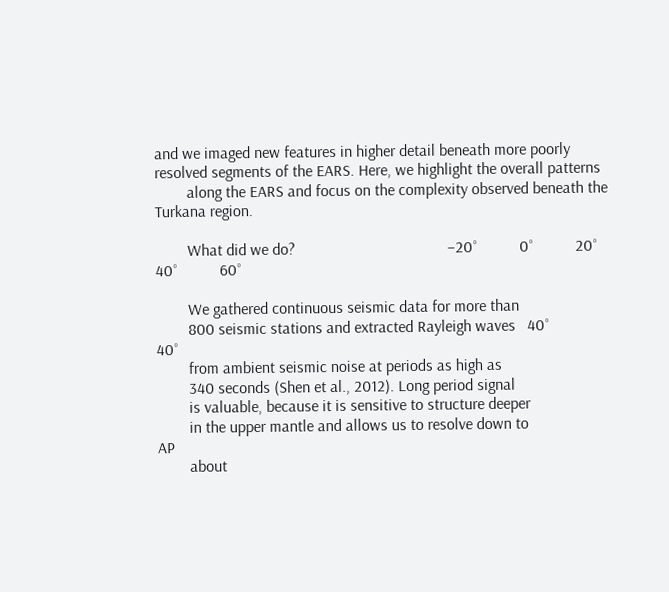and we imaged new features in higher detail beneath more poorly resolved segments of the EARS. Here, we highlight the overall patterns
        along the EARS and focus on the complexity observed beneath the Turkana region.

        What did we do?                                      −20˚          0˚          20˚          40˚          60˚

        We gathered continuous seismic data for more than
        800 seismic stations and extracted Rayleigh waves   40˚                                                     40˚
        from ambient seismic noise at periods as high as
        340 seconds (Shen et al., 2012). Long period signal
        is valuable, because it is sensitive to structure deeper
        in the upper mantle and allows us to resolve down to                                           AP
        about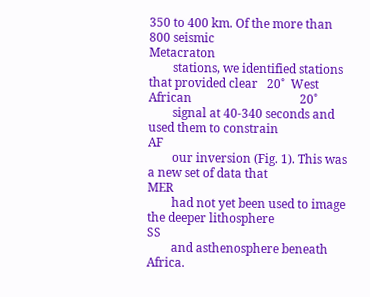350 to 400 km. Of the more than 800 seismic                            Metacraton
        stations, we identified stations that provided clear   20˚  West African                                    20˚
        signal at 40-340 seconds and used them to constrain                                          AF
        our inversion (Fig. 1). This was a new set of data that                                   MER
        had not yet been used to image the deeper lithosphere                                   SS
        and asthenosphere beneath Africa.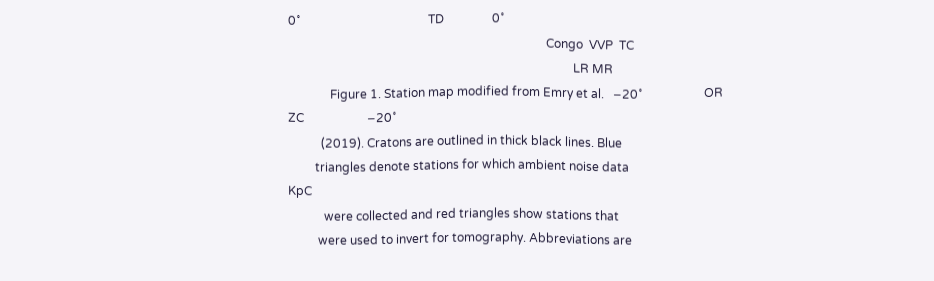0˚                                           TD                0˚
                                                                                      Congo  VVP  TC
                                                                                               LR MR
              Figure 1. Station map modified from Emry et al.   −20˚                     OR  ZC                     −20˚
           (2019). Cratons are outlined in thick black lines. Blue
         triangles denote stations for which ambient noise data                            KpC
            were collected and red triangles show stations that
          were used to invert for tomography. Abbreviations are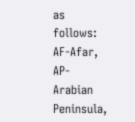as follows: AF-Afar, AP-Arabian Peninsula,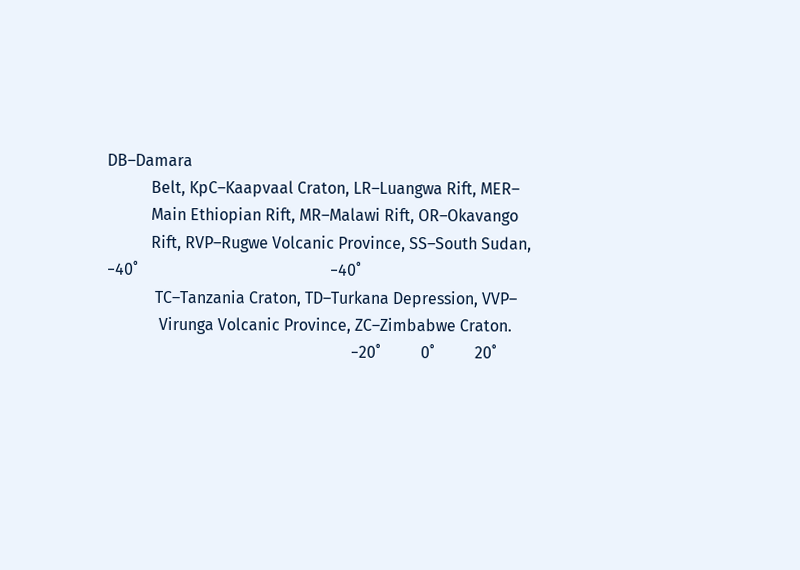DB–Damara
           Belt, KpC–Kaapvaal Craton, LR–Luangwa Rift, MER–
           Main Ethiopian Rift, MR–Malawi Rift, OR–Okavango
           Rift, RVP–Rugwe Volcanic Province, SS–South Sudan,   −40˚                                                −40˚
            TC–Tanzania Craton, TD–Turkana Depression, VVP–
             Virunga Volcanic Province, ZC–Zimbabwe Craton.
                                                             −20˚          0˚          20˚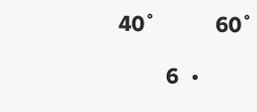40˚          60˚

        6  •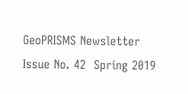GeoPRISMS Newsletter  Issue No. 42  Spring 2019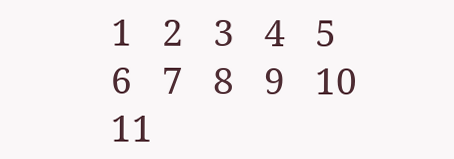1   2   3   4   5   6   7   8   9   10   11